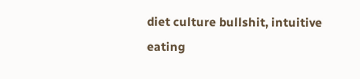diet culture bullshit, intuitive eating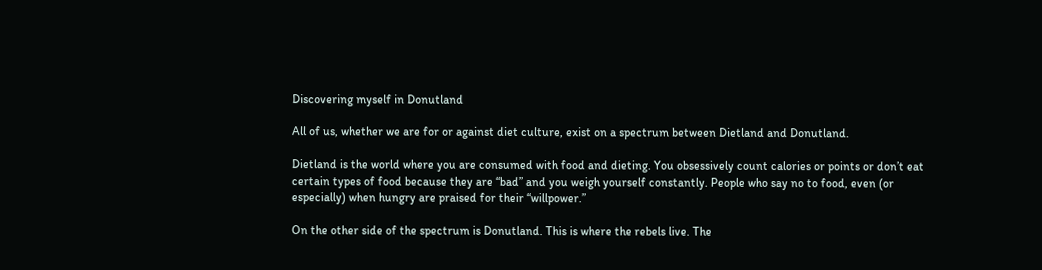Discovering myself in Donutland

All of us, whether we are for or against diet culture, exist on a spectrum between Dietland and Donutland.

Dietland is the world where you are consumed with food and dieting. You obsessively count calories or points or don’t eat certain types of food because they are “bad” and you weigh yourself constantly. People who say no to food, even (or especially) when hungry are praised for their “willpower.”

On the other side of the spectrum is Donutland. This is where the rebels live. The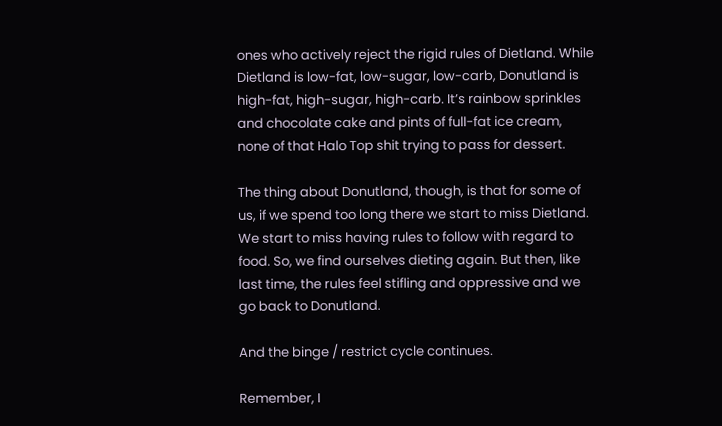ones who actively reject the rigid rules of Dietland. While Dietland is low-fat, low-sugar, low-carb, Donutland is high-fat, high-sugar, high-carb. It’s rainbow sprinkles and chocolate cake and pints of full-fat ice cream, none of that Halo Top shit trying to pass for dessert.

The thing about Donutland, though, is that for some of us, if we spend too long there we start to miss Dietland. We start to miss having rules to follow with regard to food. So, we find ourselves dieting again. But then, like last time, the rules feel stifling and oppressive and we go back to Donutland.

And the binge / restrict cycle continues.

Remember, I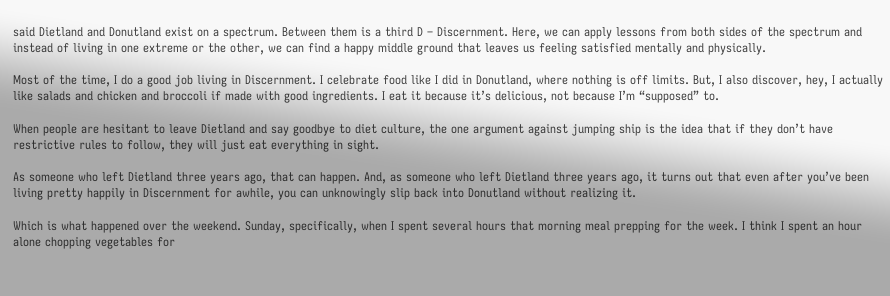said Dietland and Donutland exist on a spectrum. Between them is a third D – Discernment. Here, we can apply lessons from both sides of the spectrum and instead of living in one extreme or the other, we can find a happy middle ground that leaves us feeling satisfied mentally and physically.

Most of the time, I do a good job living in Discernment. I celebrate food like I did in Donutland, where nothing is off limits. But, I also discover, hey, I actually like salads and chicken and broccoli if made with good ingredients. I eat it because it’s delicious, not because I’m “supposed” to.

When people are hesitant to leave Dietland and say goodbye to diet culture, the one argument against jumping ship is the idea that if they don’t have restrictive rules to follow, they will just eat everything in sight.

As someone who left Dietland three years ago, that can happen. And, as someone who left Dietland three years ago, it turns out that even after you’ve been living pretty happily in Discernment for awhile, you can unknowingly slip back into Donutland without realizing it.

Which is what happened over the weekend. Sunday, specifically, when I spent several hours that morning meal prepping for the week. I think I spent an hour alone chopping vegetables for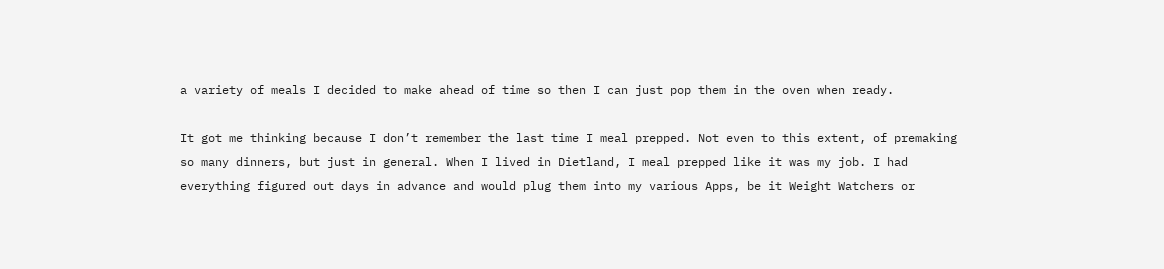a variety of meals I decided to make ahead of time so then I can just pop them in the oven when ready.

It got me thinking because I don’t remember the last time I meal prepped. Not even to this extent, of premaking so many dinners, but just in general. When I lived in Dietland, I meal prepped like it was my job. I had everything figured out days in advance and would plug them into my various Apps, be it Weight Watchers or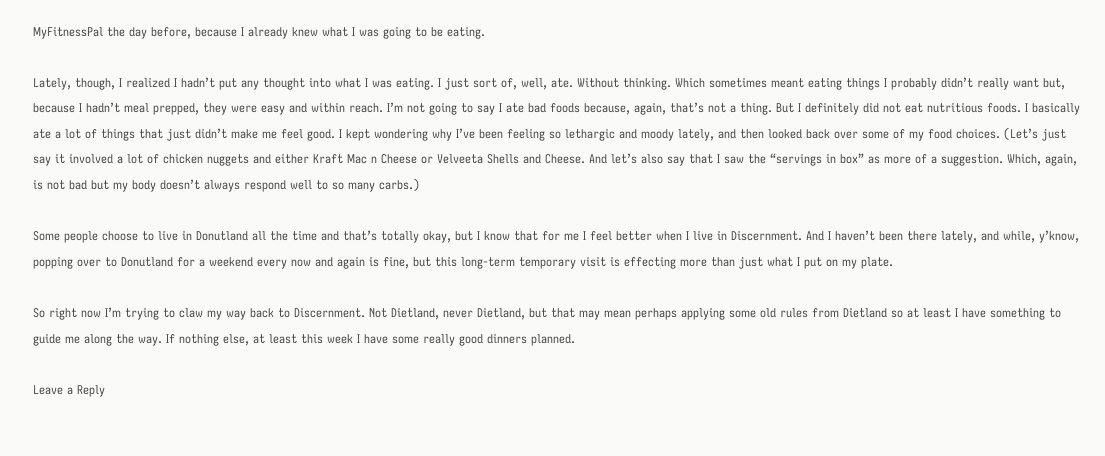MyFitnessPal the day before, because I already knew what I was going to be eating.

Lately, though, I realized I hadn’t put any thought into what I was eating. I just sort of, well, ate. Without thinking. Which sometimes meant eating things I probably didn’t really want but, because I hadn’t meal prepped, they were easy and within reach. I’m not going to say I ate bad foods because, again, that’s not a thing. But I definitely did not eat nutritious foods. I basically ate a lot of things that just didn’t make me feel good. I kept wondering why I’ve been feeling so lethargic and moody lately, and then looked back over some of my food choices. (Let’s just say it involved a lot of chicken nuggets and either Kraft Mac n Cheese or Velveeta Shells and Cheese. And let’s also say that I saw the “servings in box” as more of a suggestion. Which, again, is not bad but my body doesn’t always respond well to so many carbs.)

Some people choose to live in Donutland all the time and that’s totally okay, but I know that for me I feel better when I live in Discernment. And I haven’t been there lately, and while, y’know, popping over to Donutland for a weekend every now and again is fine, but this long-term temporary visit is effecting more than just what I put on my plate.

So right now I’m trying to claw my way back to Discernment. Not Dietland, never Dietland, but that may mean perhaps applying some old rules from Dietland so at least I have something to guide me along the way. If nothing else, at least this week I have some really good dinners planned.

Leave a Reply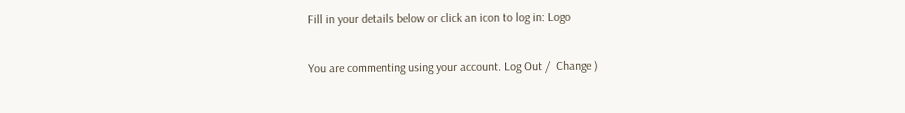Fill in your details below or click an icon to log in: Logo

You are commenting using your account. Log Out /  Change )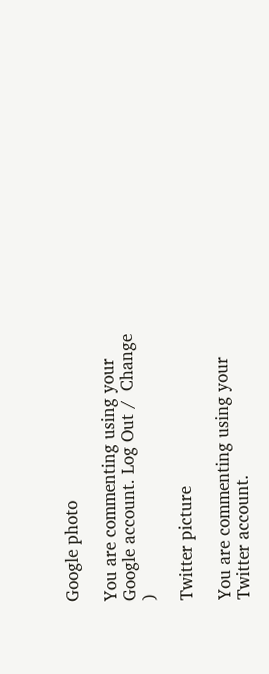Google photo

You are commenting using your Google account. Log Out /  Change )

Twitter picture

You are commenting using your Twitter account.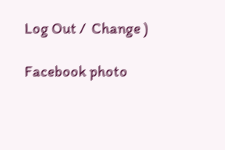Log Out /  Change )

Facebook photo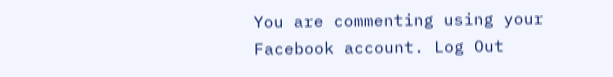You are commenting using your Facebook account. Log Out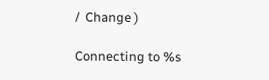/  Change )

Connecting to %s